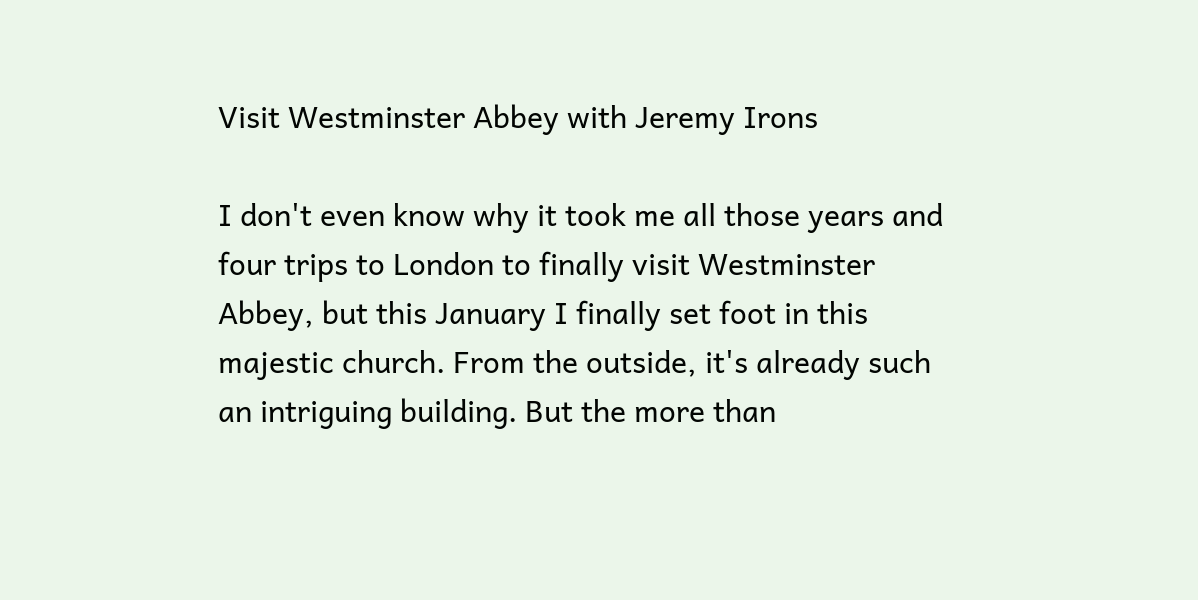Visit Westminster Abbey with Jeremy Irons

I don't even know why it took me all those years and four trips to London to finally visit Westminster Abbey, but this January I finally set foot in this majestic church. From the outside, it's already such an intriguing building. But the more than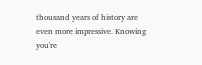thousand years of history are even more impressive. Knowing you're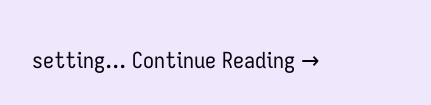setting... Continue Reading →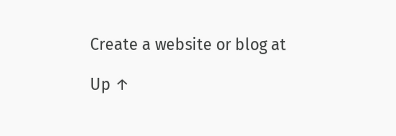Create a website or blog at

Up ↑